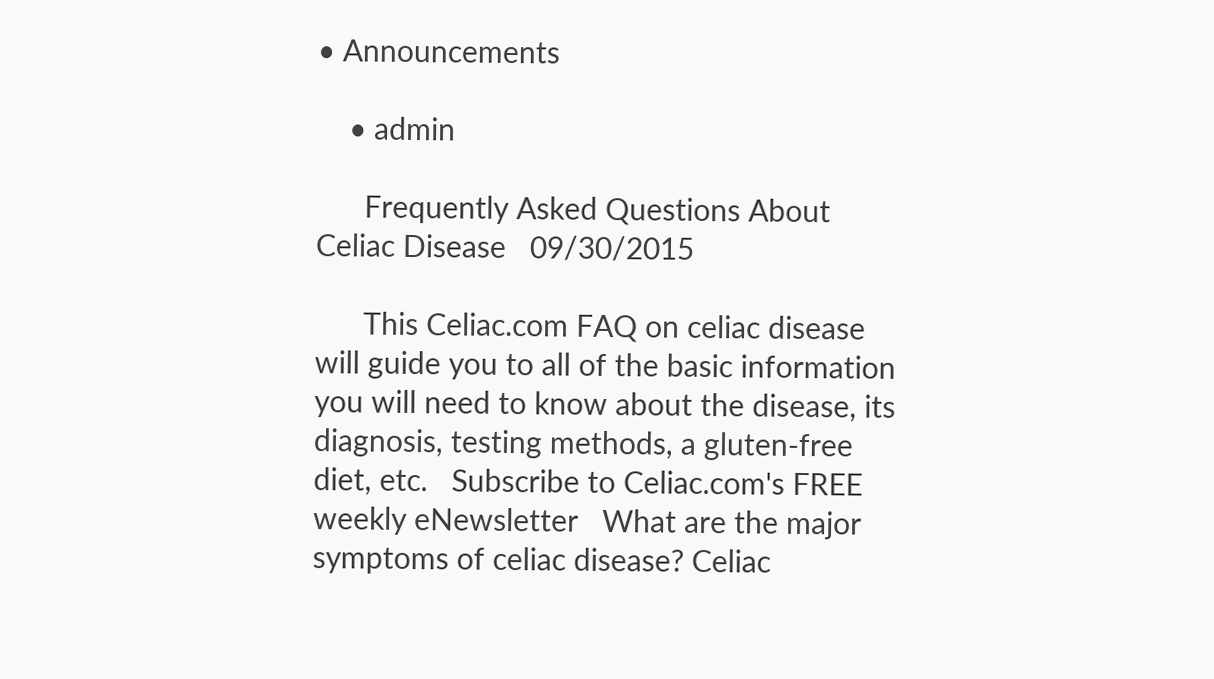• Announcements

    • admin

      Frequently Asked Questions About Celiac Disease   09/30/2015

      This Celiac.com FAQ on celiac disease will guide you to all of the basic information you will need to know about the disease, its diagnosis, testing methods, a gluten-free diet, etc.   Subscribe to Celiac.com's FREE weekly eNewsletter   What are the major symptoms of celiac disease? Celiac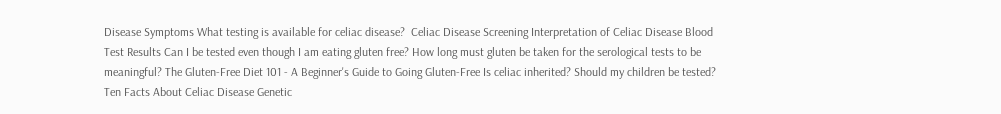Disease Symptoms What testing is available for celiac disease?  Celiac Disease Screening Interpretation of Celiac Disease Blood Test Results Can I be tested even though I am eating gluten free? How long must gluten be taken for the serological tests to be meaningful? The Gluten-Free Diet 101 - A Beginner's Guide to Going Gluten-Free Is celiac inherited? Should my children be tested? Ten Facts About Celiac Disease Genetic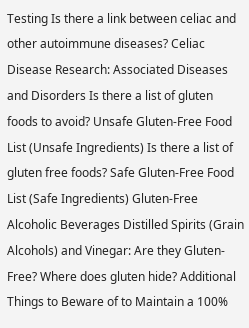Testing Is there a link between celiac and other autoimmune diseases? Celiac Disease Research: Associated Diseases and Disorders Is there a list of gluten foods to avoid? Unsafe Gluten-Free Food List (Unsafe Ingredients) Is there a list of gluten free foods? Safe Gluten-Free Food List (Safe Ingredients) Gluten-Free Alcoholic Beverages Distilled Spirits (Grain Alcohols) and Vinegar: Are they Gluten-Free? Where does gluten hide? Additional Things to Beware of to Maintain a 100%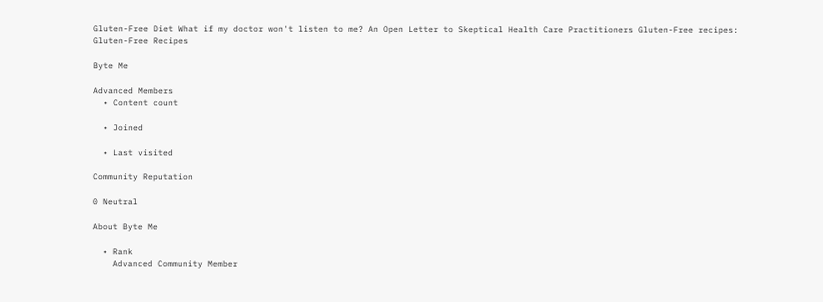Gluten-Free Diet What if my doctor won't listen to me? An Open Letter to Skeptical Health Care Practitioners Gluten-Free recipes: Gluten-Free Recipes

Byte Me

Advanced Members
  • Content count

  • Joined

  • Last visited

Community Reputation

0 Neutral

About Byte Me

  • Rank
    Advanced Community Member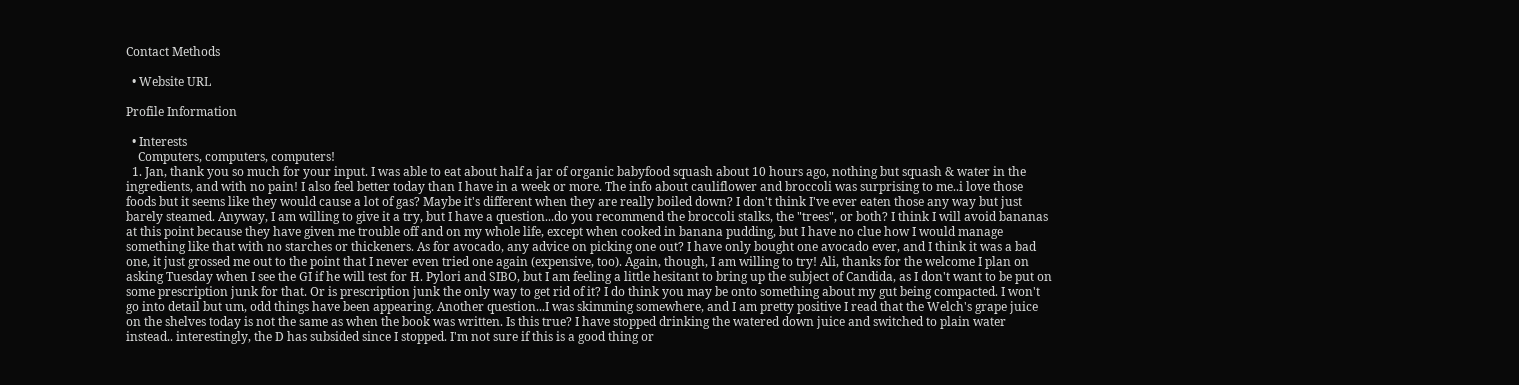Contact Methods

  • Website URL

Profile Information

  • Interests
    Computers, computers, computers!
  1. Jan, thank you so much for your input. I was able to eat about half a jar of organic babyfood squash about 10 hours ago, nothing but squash & water in the ingredients, and with no pain! I also feel better today than I have in a week or more. The info about cauliflower and broccoli was surprising to me..i love those foods but it seems like they would cause a lot of gas? Maybe it's different when they are really boiled down? I don't think I've ever eaten those any way but just barely steamed. Anyway, I am willing to give it a try, but I have a question...do you recommend the broccoli stalks, the "trees", or both? I think I will avoid bananas at this point because they have given me trouble off and on my whole life, except when cooked in banana pudding, but I have no clue how I would manage something like that with no starches or thickeners. As for avocado, any advice on picking one out? I have only bought one avocado ever, and I think it was a bad one, it just grossed me out to the point that I never even tried one again (expensive, too). Again, though, I am willing to try! Ali, thanks for the welcome I plan on asking Tuesday when I see the GI if he will test for H. Pylori and SIBO, but I am feeling a little hesitant to bring up the subject of Candida, as I don't want to be put on some prescription junk for that. Or is prescription junk the only way to get rid of it? I do think you may be onto something about my gut being compacted. I won't go into detail but um, odd things have been appearing. Another question...I was skimming somewhere, and I am pretty positive I read that the Welch's grape juice on the shelves today is not the same as when the book was written. Is this true? I have stopped drinking the watered down juice and switched to plain water instead.. interestingly, the D has subsided since I stopped. I'm not sure if this is a good thing or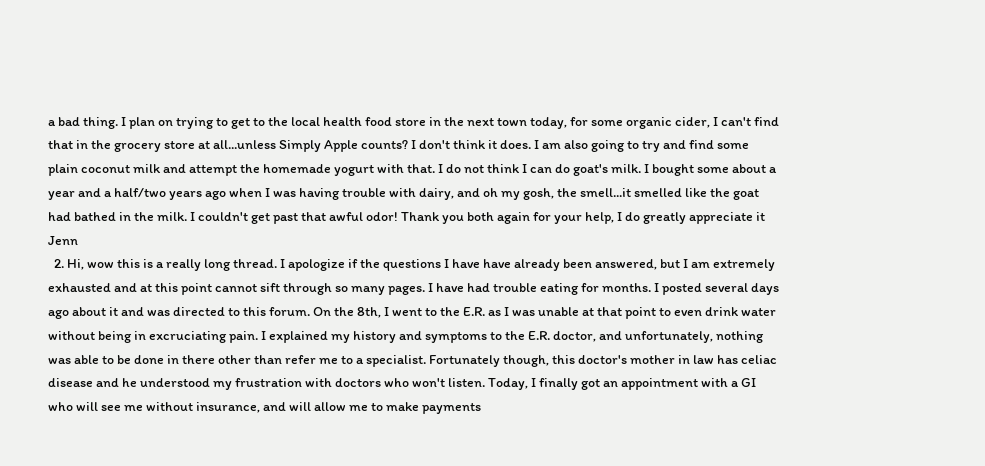a bad thing. I plan on trying to get to the local health food store in the next town today, for some organic cider, I can't find that in the grocery store at all...unless Simply Apple counts? I don't think it does. I am also going to try and find some plain coconut milk and attempt the homemade yogurt with that. I do not think I can do goat's milk. I bought some about a year and a half/two years ago when I was having trouble with dairy, and oh my gosh, the smell...it smelled like the goat had bathed in the milk. I couldn't get past that awful odor! Thank you both again for your help, I do greatly appreciate it Jenn
  2. Hi, wow this is a really long thread. I apologize if the questions I have have already been answered, but I am extremely exhausted and at this point cannot sift through so many pages. I have had trouble eating for months. I posted several days ago about it and was directed to this forum. On the 8th, I went to the E.R. as I was unable at that point to even drink water without being in excruciating pain. I explained my history and symptoms to the E.R. doctor, and unfortunately, nothing was able to be done in there other than refer me to a specialist. Fortunately though, this doctor's mother in law has celiac disease and he understood my frustration with doctors who won't listen. Today, I finally got an appointment with a GI who will see me without insurance, and will allow me to make payments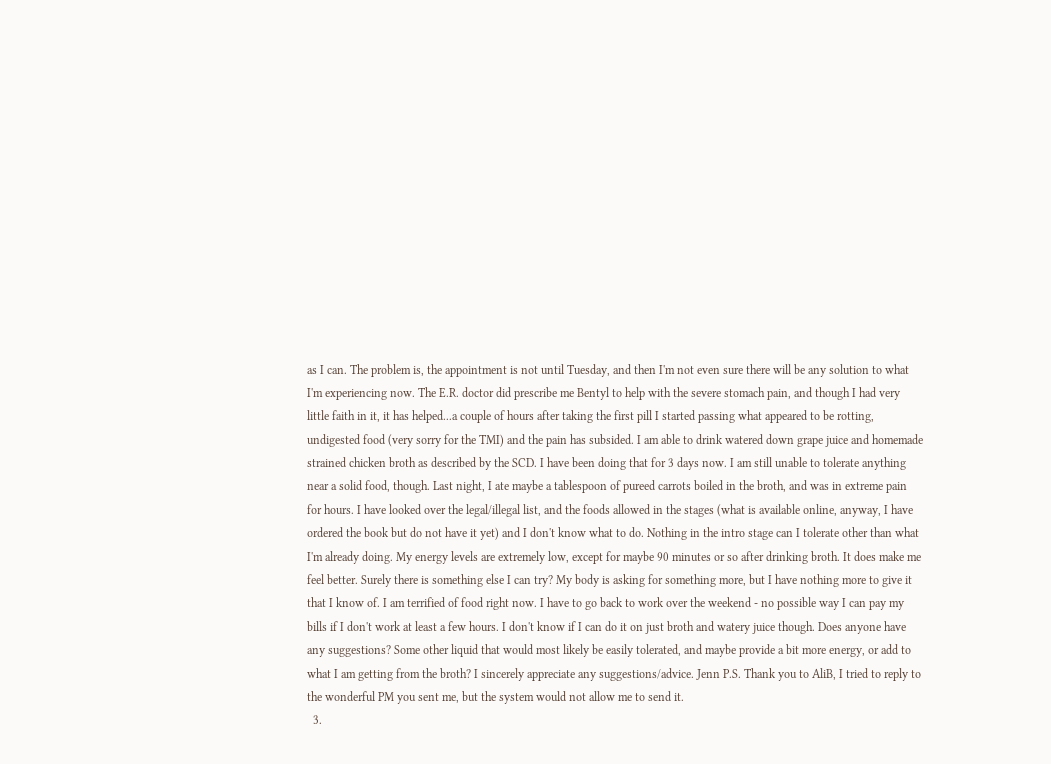as I can. The problem is, the appointment is not until Tuesday, and then I'm not even sure there will be any solution to what I'm experiencing now. The E.R. doctor did prescribe me Bentyl to help with the severe stomach pain, and though I had very little faith in it, it has helped...a couple of hours after taking the first pill I started passing what appeared to be rotting, undigested food (very sorry for the TMI) and the pain has subsided. I am able to drink watered down grape juice and homemade strained chicken broth as described by the SCD. I have been doing that for 3 days now. I am still unable to tolerate anything near a solid food, though. Last night, I ate maybe a tablespoon of pureed carrots boiled in the broth, and was in extreme pain for hours. I have looked over the legal/illegal list, and the foods allowed in the stages (what is available online, anyway, I have ordered the book but do not have it yet) and I don't know what to do. Nothing in the intro stage can I tolerate other than what I'm already doing. My energy levels are extremely low, except for maybe 90 minutes or so after drinking broth. It does make me feel better. Surely there is something else I can try? My body is asking for something more, but I have nothing more to give it that I know of. I am terrified of food right now. I have to go back to work over the weekend - no possible way I can pay my bills if I don't work at least a few hours. I don't know if I can do it on just broth and watery juice though. Does anyone have any suggestions? Some other liquid that would most likely be easily tolerated, and maybe provide a bit more energy, or add to what I am getting from the broth? I sincerely appreciate any suggestions/advice. Jenn P.S. Thank you to AliB, I tried to reply to the wonderful PM you sent me, but the system would not allow me to send it.
  3.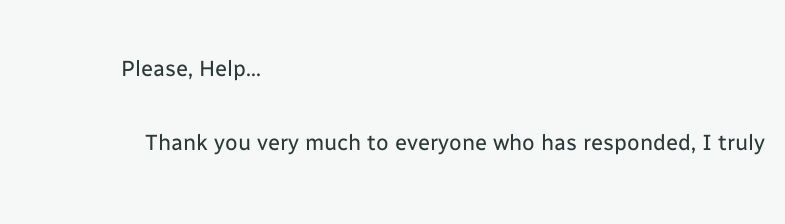Please, Help...

    Thank you very much to everyone who has responded, I truly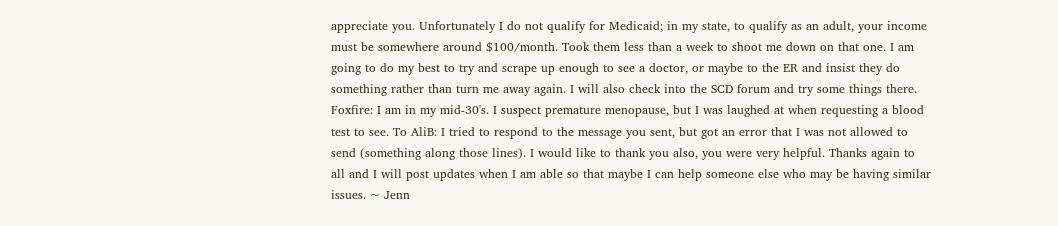appreciate you. Unfortunately I do not qualify for Medicaid; in my state, to qualify as an adult, your income must be somewhere around $100/month. Took them less than a week to shoot me down on that one. I am going to do my best to try and scrape up enough to see a doctor, or maybe to the ER and insist they do something rather than turn me away again. I will also check into the SCD forum and try some things there. Foxfire: I am in my mid-30's. I suspect premature menopause, but I was laughed at when requesting a blood test to see. To AliB: I tried to respond to the message you sent, but got an error that I was not allowed to send (something along those lines). I would like to thank you also, you were very helpful. Thanks again to all and I will post updates when I am able so that maybe I can help someone else who may be having similar issues. ~ Jenn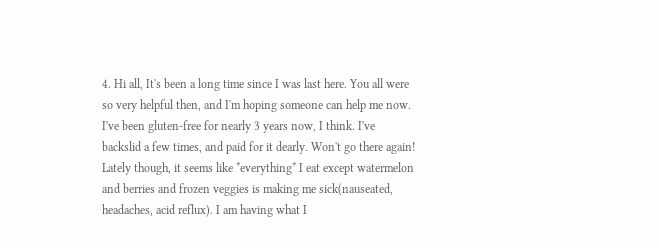4. Hi all, It's been a long time since I was last here. You all were so very helpful then, and I'm hoping someone can help me now. I've been gluten-free for nearly 3 years now, I think. I've backslid a few times, and paid for it dearly. Won't go there again! Lately though, it seems like *everything* I eat except watermelon and berries and frozen veggies is making me sick(nauseated, headaches, acid reflux). I am having what I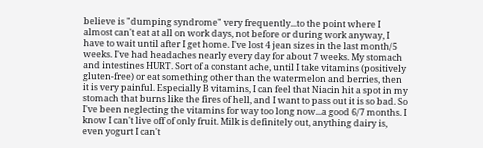believe is "dumping syndrome" very frequently...to the point where I almost can't eat at all on work days, not before or during work anyway, I have to wait until after I get home. I've lost 4 jean sizes in the last month/5 weeks. I've had headaches nearly every day for about 7 weeks. My stomach and intestines HURT. Sort of a constant ache, until I take vitamins (positively gluten-free) or eat something other than the watermelon and berries, then it is very painful. Especially B vitamins, I can feel that Niacin hit a spot in my stomach that burns like the fires of hell, and I want to pass out it is so bad. So I've been neglecting the vitamins for way too long now...a good 6/7 months. I know I can't live off of only fruit. Milk is definitely out, anything dairy is, even yogurt I can't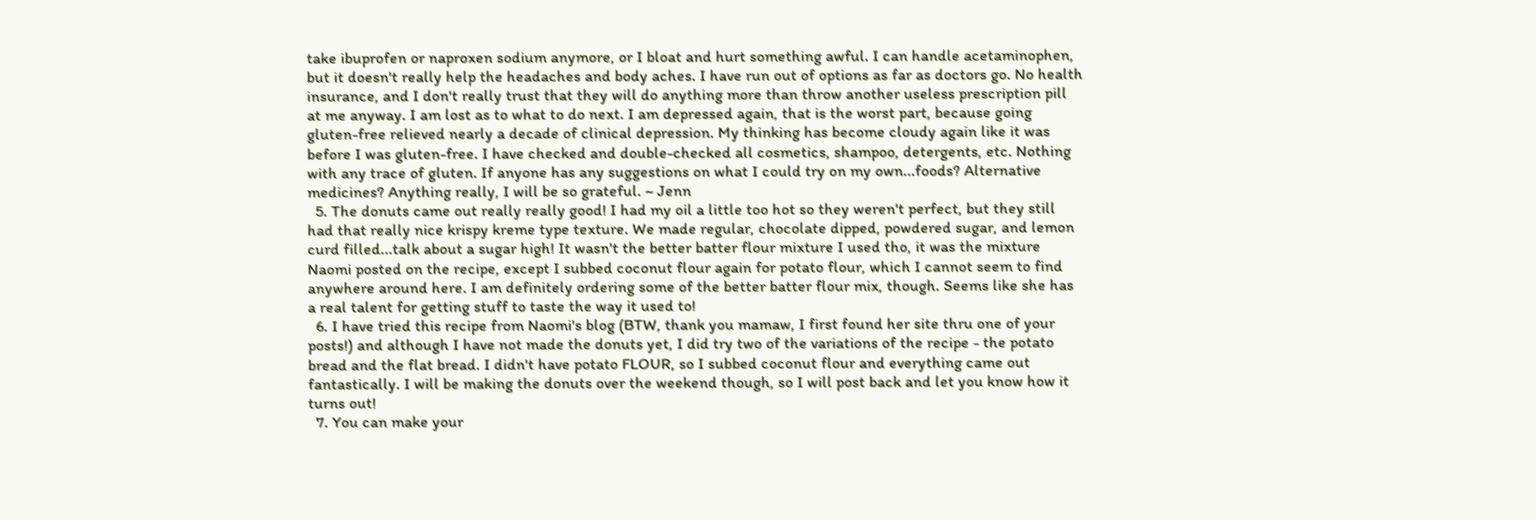take ibuprofen or naproxen sodium anymore, or I bloat and hurt something awful. I can handle acetaminophen, but it doesn't really help the headaches and body aches. I have run out of options as far as doctors go. No health insurance, and I don't really trust that they will do anything more than throw another useless prescription pill at me anyway. I am lost as to what to do next. I am depressed again, that is the worst part, because going gluten-free relieved nearly a decade of clinical depression. My thinking has become cloudy again like it was before I was gluten-free. I have checked and double-checked all cosmetics, shampoo, detergents, etc. Nothing with any trace of gluten. If anyone has any suggestions on what I could try on my own...foods? Alternative medicines? Anything really, I will be so grateful. ~ Jenn
  5. The donuts came out really really good! I had my oil a little too hot so they weren't perfect, but they still had that really nice krispy kreme type texture. We made regular, chocolate dipped, powdered sugar, and lemon curd filled...talk about a sugar high! It wasn't the better batter flour mixture I used tho, it was the mixture Naomi posted on the recipe, except I subbed coconut flour again for potato flour, which I cannot seem to find anywhere around here. I am definitely ordering some of the better batter flour mix, though. Seems like she has a real talent for getting stuff to taste the way it used to!
  6. I have tried this recipe from Naomi's blog (BTW, thank you mamaw, I first found her site thru one of your posts!) and although I have not made the donuts yet, I did try two of the variations of the recipe - the potato bread and the flat bread. I didn't have potato FLOUR, so I subbed coconut flour and everything came out fantastically. I will be making the donuts over the weekend though, so I will post back and let you know how it turns out!
  7. You can make your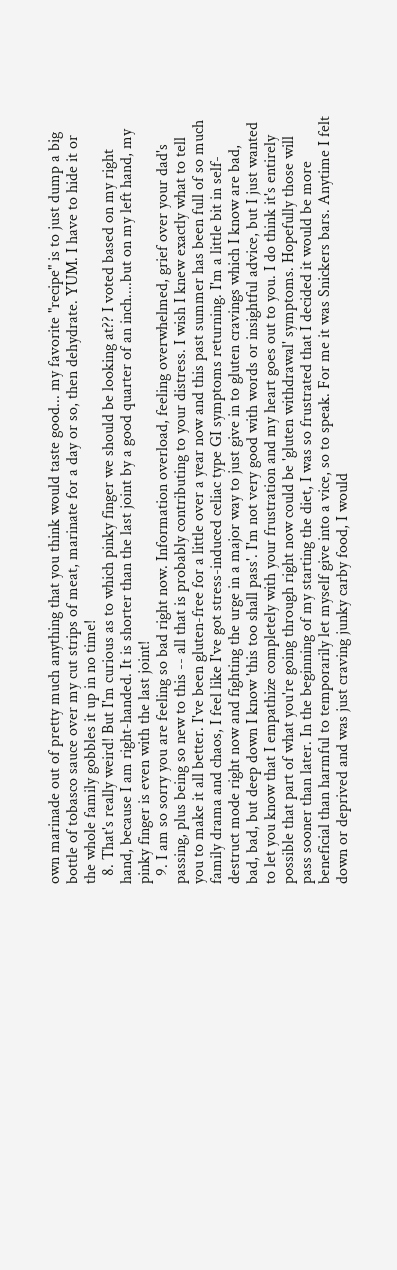own marinade out of pretty much anything that you think would taste good... my favorite "recipe" is to just dump a big bottle of tobasco sauce over my cut strips of meat, marinate for a day or so, then dehydrate. YUM. I have to hide it or the whole family gobbles it up in no time!
  8. That's really weird! But I'm curious as to which pinky finger we should be looking at?? I voted based on my right hand, because I am right-handed. It is shorter than the last joint by a good quarter of an inch....but on my left hand, my pinky finger is even with the last joint!
  9. I am so sorry you are feeling so bad right now. Information overload, feeling overwhelmed, grief over your dad's passing, plus being so new to this -- all that is probably contributing to your distress. I wish I knew exactly what to tell you to make it all better. I've been gluten-free for a little over a year now and this past summer has been full of so much family drama and chaos, I feel like I've got stress-induced celiac type GI symptoms returning. I'm a little bit in self-destruct mode right now and fighting the urge in a major way to just give in to gluten cravings which I know are bad, bad, bad, but deep down I know 'this too shall pass'. I'm not very good with words or insightful advice, but I just wanted to let you know that I empathize completely with your frustration and my heart goes out to you. I do think it's entirely possible that part of what you're going through right now could be 'gluten withdrawal' symptoms. Hopefully those will pass sooner than later. In the beginning of my starting the diet, I was so frustrated that I decided it would be more beneficial than harmful to temporarily let myself give into a vice, so to speak. For me it was Snickers bars. Anytime I felt down or deprived and was just craving junky carby food, I would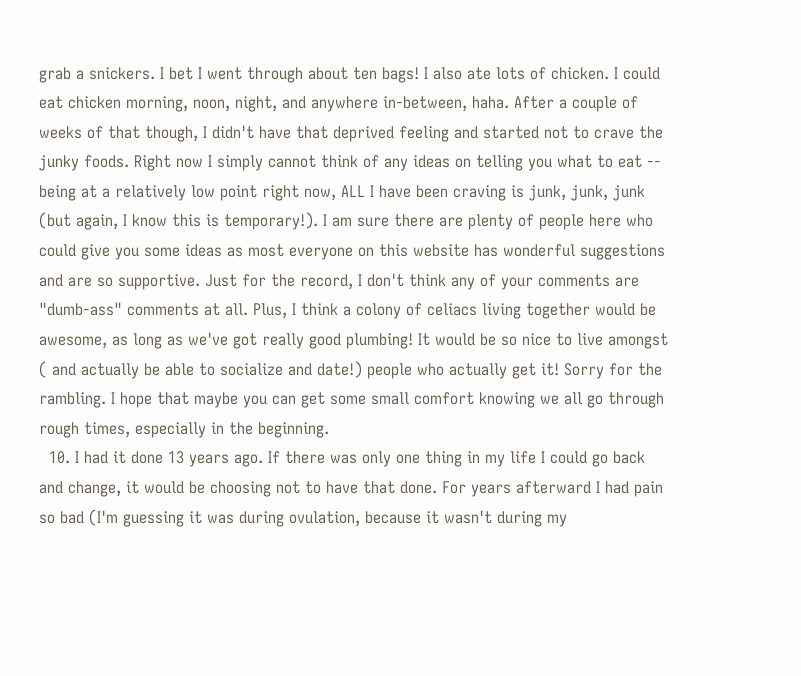grab a snickers. I bet I went through about ten bags! I also ate lots of chicken. I could eat chicken morning, noon, night, and anywhere in-between, haha. After a couple of weeks of that though, I didn't have that deprived feeling and started not to crave the junky foods. Right now I simply cannot think of any ideas on telling you what to eat -- being at a relatively low point right now, ALL I have been craving is junk, junk, junk (but again, I know this is temporary!). I am sure there are plenty of people here who could give you some ideas as most everyone on this website has wonderful suggestions and are so supportive. Just for the record, I don't think any of your comments are "dumb-ass" comments at all. Plus, I think a colony of celiacs living together would be awesome, as long as we've got really good plumbing! It would be so nice to live amongst ( and actually be able to socialize and date!) people who actually get it! Sorry for the rambling. I hope that maybe you can get some small comfort knowing we all go through rough times, especially in the beginning.
  10. I had it done 13 years ago. If there was only one thing in my life I could go back and change, it would be choosing not to have that done. For years afterward I had pain so bad (I'm guessing it was during ovulation, because it wasn't during my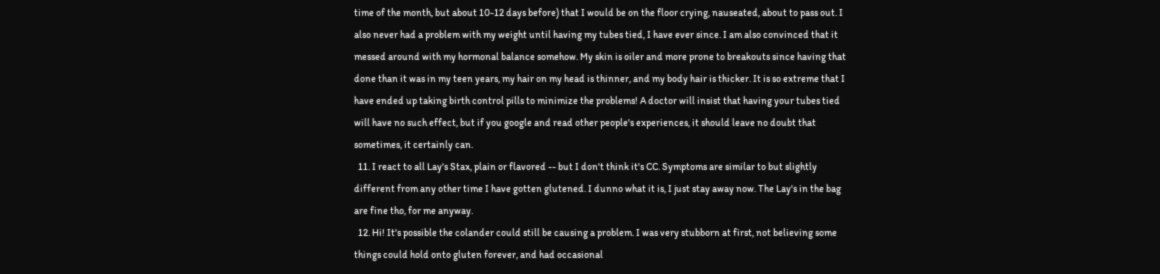time of the month, but about 10-12 days before) that I would be on the floor crying, nauseated, about to pass out. I also never had a problem with my weight until having my tubes tied, I have ever since. I am also convinced that it messed around with my hormonal balance somehow. My skin is oiler and more prone to breakouts since having that done than it was in my teen years, my hair on my head is thinner, and my body hair is thicker. It is so extreme that I have ended up taking birth control pills to minimize the problems! A doctor will insist that having your tubes tied will have no such effect, but if you google and read other people's experiences, it should leave no doubt that sometimes, it certainly can.
  11. I react to all Lay's Stax, plain or flavored -- but I don't think it's CC. Symptoms are similar to but slightly different from any other time I have gotten glutened. I dunno what it is, I just stay away now. The Lay's in the bag are fine tho, for me anyway.
  12. Hi! It's possible the colander could still be causing a problem. I was very stubborn at first, not believing some things could hold onto gluten forever, and had occasional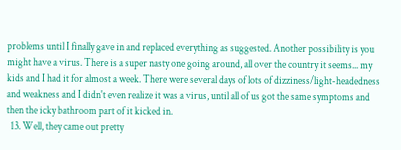problems until I finally gave in and replaced everything as suggested. Another possibility is you might have a virus. There is a super nasty one going around, all over the country it seems... my kids and I had it for almost a week. There were several days of lots of dizziness/light-headedness and weakness and I didn't even realize it was a virus, until all of us got the same symptoms and then the icky bathroom part of it kicked in.
  13. Well, they came out pretty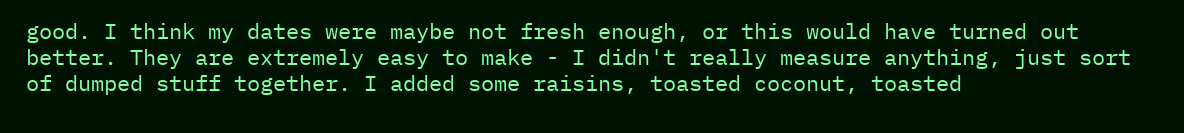good. I think my dates were maybe not fresh enough, or this would have turned out better. They are extremely easy to make - I didn't really measure anything, just sort of dumped stuff together. I added some raisins, toasted coconut, toasted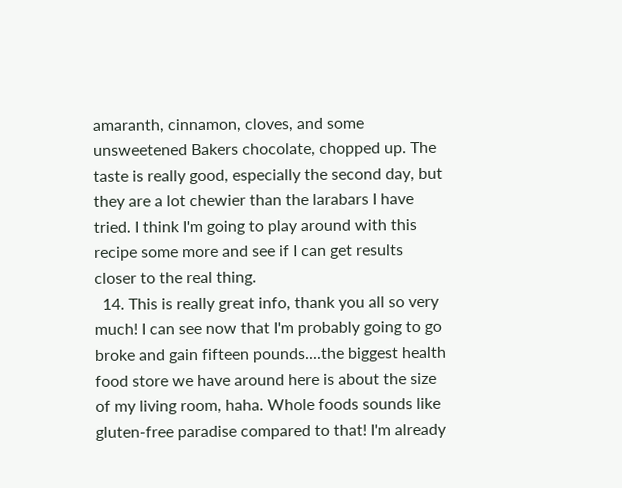amaranth, cinnamon, cloves, and some unsweetened Bakers chocolate, chopped up. The taste is really good, especially the second day, but they are a lot chewier than the larabars I have tried. I think I'm going to play around with this recipe some more and see if I can get results closer to the real thing.
  14. This is really great info, thank you all so very much! I can see now that I'm probably going to go broke and gain fifteen pounds....the biggest health food store we have around here is about the size of my living room, haha. Whole foods sounds like gluten-free paradise compared to that! I'm already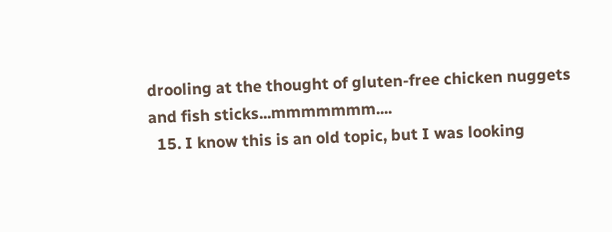drooling at the thought of gluten-free chicken nuggets and fish sticks...mmmmmmm....
  15. I know this is an old topic, but I was looking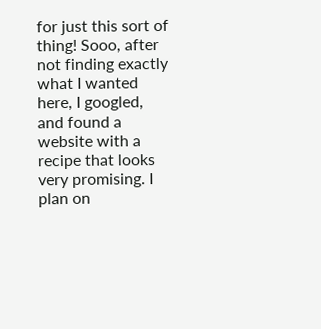for just this sort of thing! Sooo, after not finding exactly what I wanted here, I googled, and found a website with a recipe that looks very promising. I plan on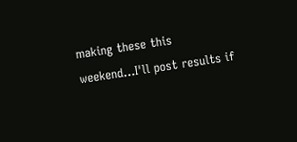making these this weekend...I'll post results if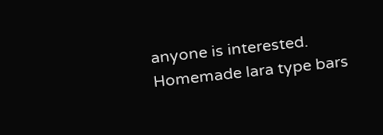anyone is interested. Homemade lara type bars